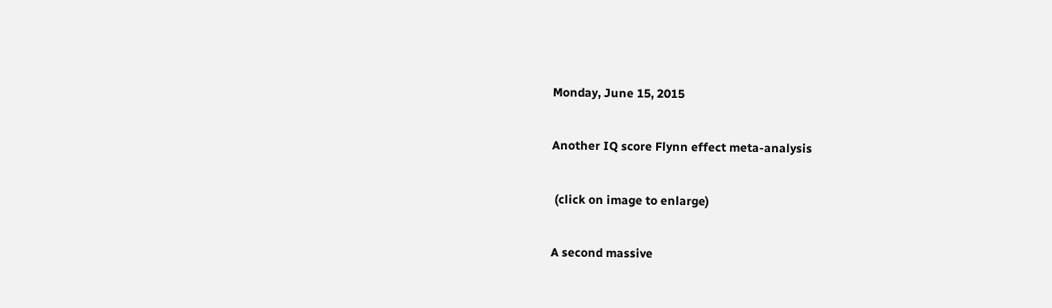Monday, June 15, 2015

Another IQ score Flynn effect meta-analysis

 (click on image to enlarge)

A second massive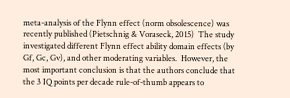meta-analysis of the Flynn effect (norm obsolescence) was recently published (Pietschnig & Voraseck, 2015)  The study investigated different Flynn effect ability domain effects (by Gf, Gc, Gv), and other moderating variables.  However, the most important conclusion is that the authors conclude that the 3 IQ points per decade rule-of-thumb appears to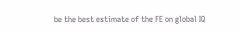be the best estimate of the FE on global IQ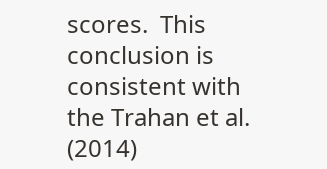scores.  This conclusion is consistent with the Trahan et al. (2014)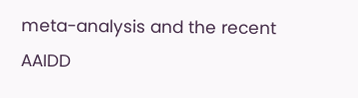meta-analysis and the recent AAIDD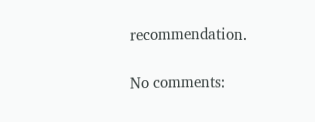recommendation.

No comments: